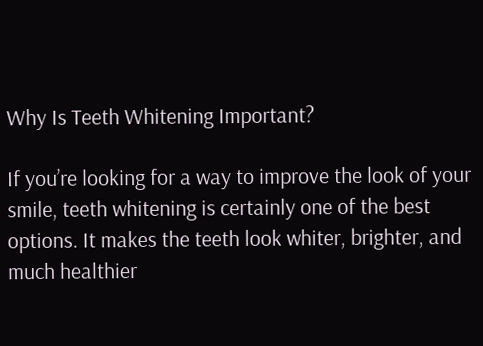Why Is Teeth Whitening Important?

If you’re looking for a way to improve the look of your smile, teeth whitening is certainly one of the best options. It makes the teeth look whiter, brighter, and much healthier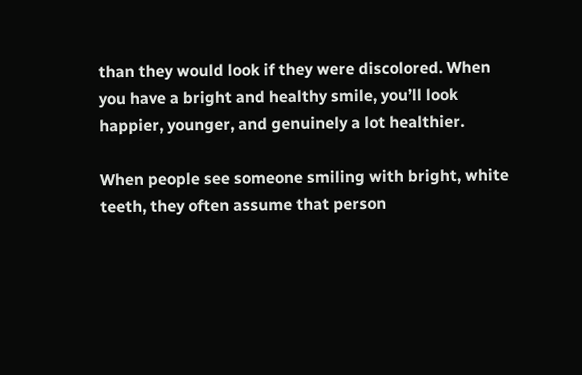than they would look if they were discolored. When you have a bright and healthy smile, you’ll look happier, younger, and genuinely a lot healthier.

When people see someone smiling with bright, white teeth, they often assume that person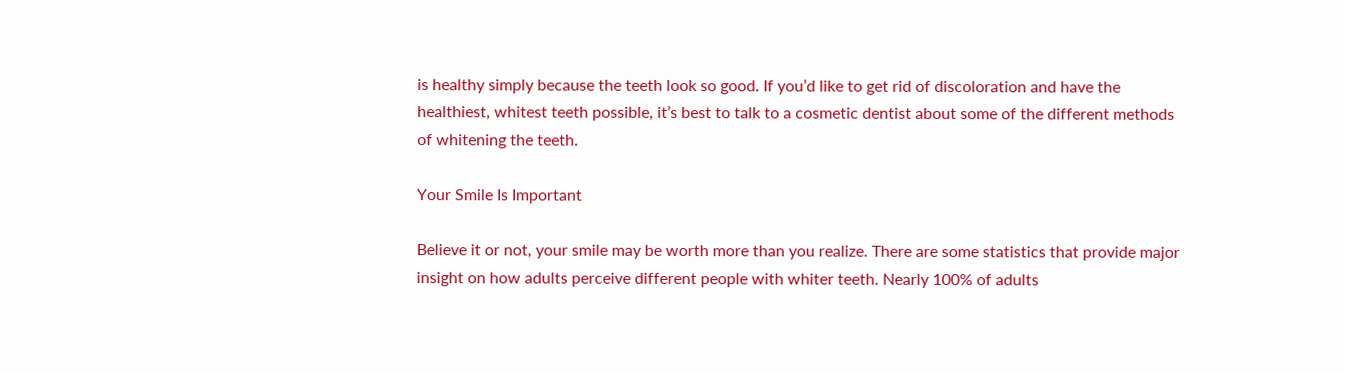is healthy simply because the teeth look so good. If you’d like to get rid of discoloration and have the healthiest, whitest teeth possible, it’s best to talk to a cosmetic dentist about some of the different methods of whitening the teeth.

Your Smile Is Important

Believe it or not, your smile may be worth more than you realize. There are some statistics that provide major insight on how adults perceive different people with whiter teeth. Nearly 100% of adults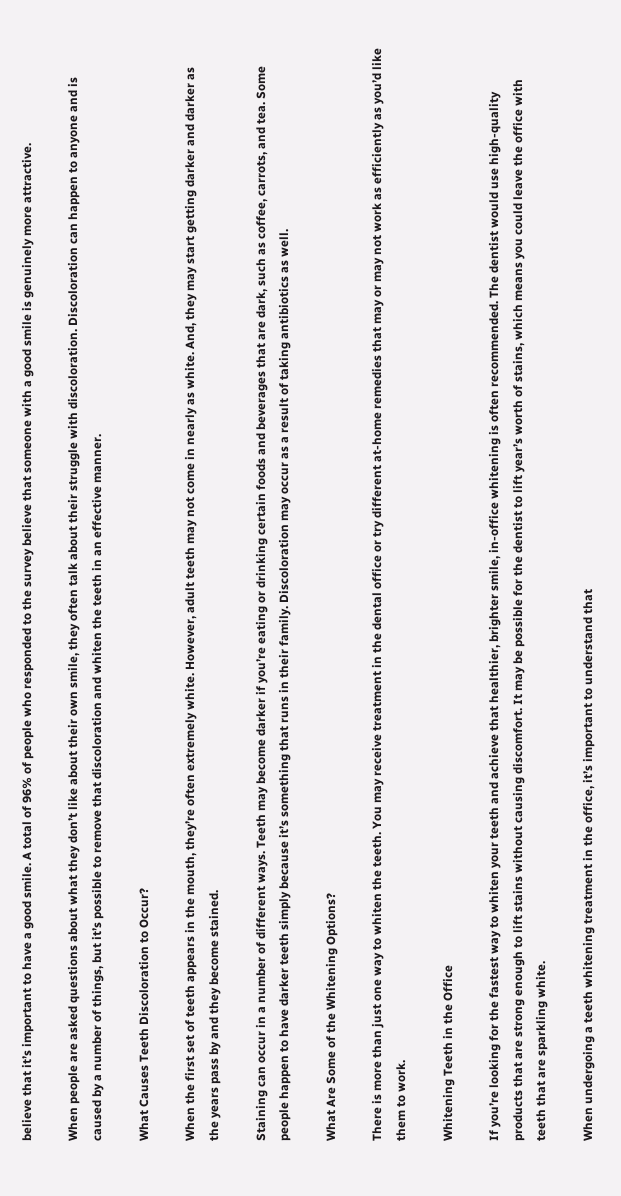believe that it’s important to have a good smile. A total of 96% of people who responded to the survey believe that someone with a good smile is genuinely more attractive.

When people are asked questions about what they don’t like about their own smile, they often talk about their struggle with discoloration. Discoloration can happen to anyone and is caused by a number of things, but it’s possible to remove that discoloration and whiten the teeth in an effective manner.

What Causes Teeth Discoloration to Occur?

When the first set of teeth appears in the mouth, they’re often extremely white. However, adult teeth may not come in nearly as white. And, they may start getting darker and darker as the years pass by and they become stained.

Staining can occur in a number of different ways. Teeth may become darker if you’re eating or drinking certain foods and beverages that are dark, such as coffee, carrots, and tea. Some people happen to have darker teeth simply because it’s something that runs in their family. Discoloration may occur as a result of taking antibiotics as well.

What Are Some of the Whitening Options?

There is more than just one way to whiten the teeth. You may receive treatment in the dental office or try different at-home remedies that may or may not work as efficiently as you’d like them to work.

Whitening Teeth in the Office

If you’re looking for the fastest way to whiten your teeth and achieve that healthier, brighter smile, in-office whitening is often recommended. The dentist would use high-quality products that are strong enough to lift stains without causing discomfort. It may be possible for the dentist to lift year’s worth of stains, which means you could leave the office with teeth that are sparkling white.

When undergoing a teeth whitening treatment in the office, it’s important to understand that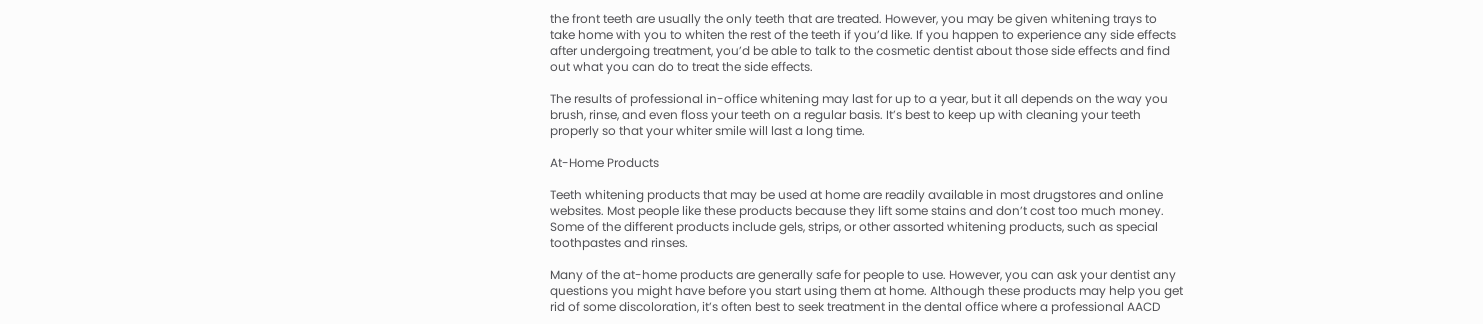the front teeth are usually the only teeth that are treated. However, you may be given whitening trays to take home with you to whiten the rest of the teeth if you’d like. If you happen to experience any side effects after undergoing treatment, you’d be able to talk to the cosmetic dentist about those side effects and find out what you can do to treat the side effects.

The results of professional in-office whitening may last for up to a year, but it all depends on the way you brush, rinse, and even floss your teeth on a regular basis. It’s best to keep up with cleaning your teeth properly so that your whiter smile will last a long time.

At-Home Products

Teeth whitening products that may be used at home are readily available in most drugstores and online websites. Most people like these products because they lift some stains and don’t cost too much money. Some of the different products include gels, strips, or other assorted whitening products, such as special toothpastes and rinses.

Many of the at-home products are generally safe for people to use. However, you can ask your dentist any questions you might have before you start using them at home. Although these products may help you get rid of some discoloration, it’s often best to seek treatment in the dental office where a professional AACD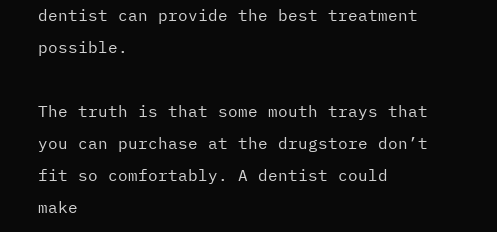dentist can provide the best treatment possible.

The truth is that some mouth trays that you can purchase at the drugstore don’t fit so comfortably. A dentist could make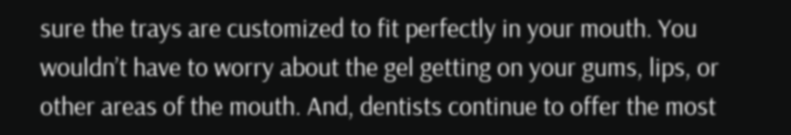sure the trays are customized to fit perfectly in your mouth. You wouldn’t have to worry about the gel getting on your gums, lips, or other areas of the mouth. And, dentists continue to offer the most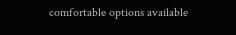comfortable options available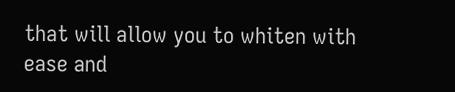that will allow you to whiten with ease and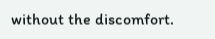without the discomfort.